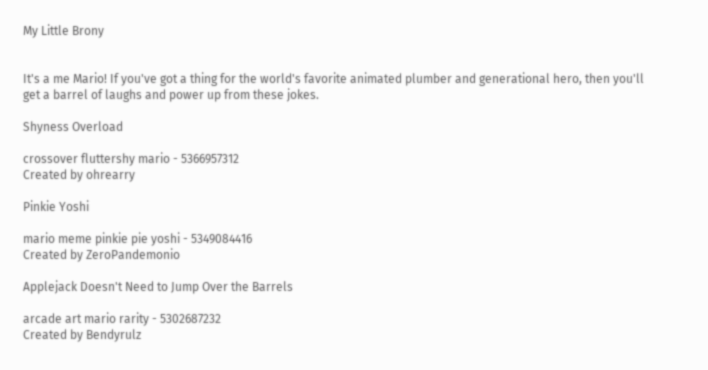My Little Brony


It's a me Mario! If you've got a thing for the world's favorite animated plumber and generational hero, then you'll get a barrel of laughs and power up from these jokes.

Shyness Overload

crossover fluttershy mario - 5366957312
Created by ohrearry

Pinkie Yoshi

mario meme pinkie pie yoshi - 5349084416
Created by ZeroPandemonio

Applejack Doesn't Need to Jump Over the Barrels

arcade art mario rarity - 5302687232
Created by Bendyrulz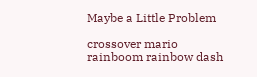Maybe a Little Problem

crossover mario rainboom rainbow dash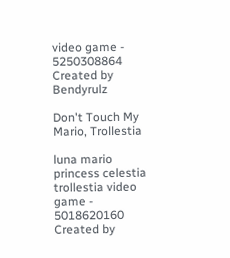video game - 5250308864
Created by Bendyrulz

Don't Touch My Mario, Trollestia

luna mario princess celestia trollestia video game - 5018620160
Created by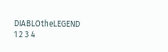DIABLOtheLEGEND
1 2 3 4